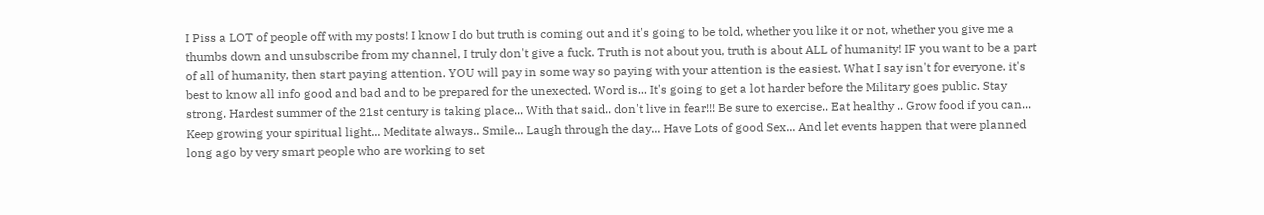I Piss a LOT of people off with my posts! I know I do but truth is coming out and it's going to be told, whether you like it or not, whether you give me a thumbs down and unsubscribe from my channel, I truly don't give a fuck. Truth is not about you, truth is about ALL of humanity! IF you want to be a part of all of humanity, then start paying attention. YOU will pay in some way so paying with your attention is the easiest. What I say isn't for everyone. it's best to know all info good and bad and to be prepared for the unexected. Word is... It's going to get a lot harder before the Military goes public. Stay strong. Hardest summer of the 21st century is taking place... With that said.. don't live in fear!!! Be sure to exercise.. Eat healthy .. Grow food if you can... Keep growing your spiritual light... Meditate always.. Smile... Laugh through the day... Have Lots of good Sex... And let events happen that were planned long ago by very smart people who are working to set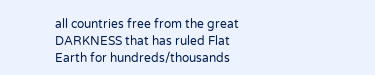all countries free from the great DARKNESS that has ruled Flat Earth for hundreds/thousands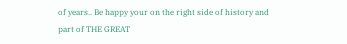of years.. Be happy your on the right side of history and part of THE GREAT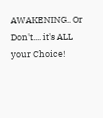AWAKENING.. Or Don't.... it's ALL your Choice!